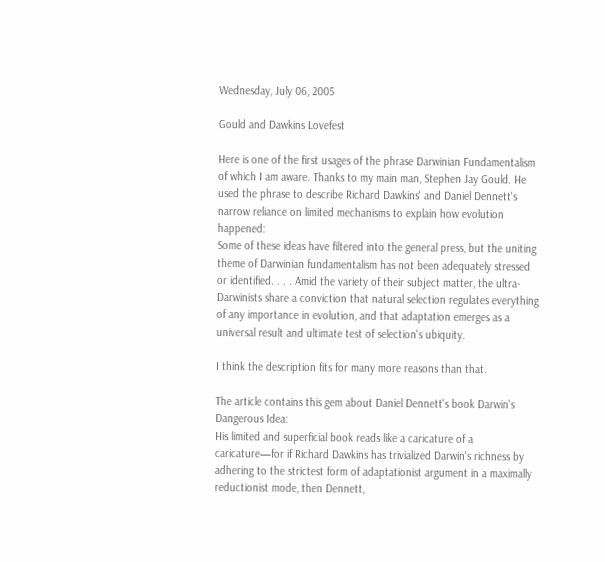Wednesday, July 06, 2005

Gould and Dawkins Lovefest

Here is one of the first usages of the phrase Darwinian Fundamentalism of which I am aware. Thanks to my main man, Stephen Jay Gould. He used the phrase to describe Richard Dawkins' and Daniel Dennett's narrow reliance on limited mechanisms to explain how evolution happened:
Some of these ideas have filtered into the general press, but the uniting theme of Darwinian fundamentalism has not been adequately stressed or identified. . . . Amid the variety of their subject matter, the ultra-Darwinists share a conviction that natural selection regulates everything of any importance in evolution, and that adaptation emerges as a universal result and ultimate test of selection's ubiquity.

I think the description fits for many more reasons than that.

The article contains this gem about Daniel Dennett's book Darwin's Dangerous Idea:
His limited and superficial book reads like a caricature of a caricature—for if Richard Dawkins has trivialized Darwin's richness by adhering to the strictest form of adaptationist argument in a maximally reductionist mode, then Dennett,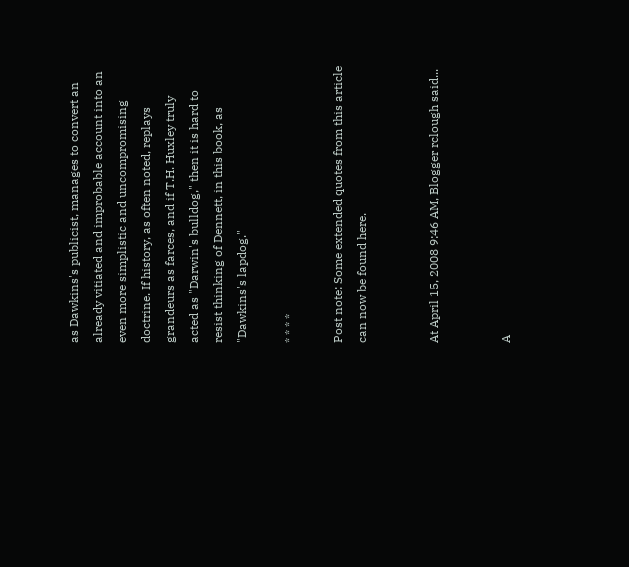as Dawkins's publicist, manages to convert an already vitiated and improbable account into an even more simplistic and uncompromising doctrine. If history, as often noted, replays grandeurs as farces, and if T.H. Huxley truly acted as "Darwin's bulldog," then it is hard to resist thinking of Dennett, in this book, as "Dawkins's lapdog."

* * * *

Post note: Some extended quotes from this article can now be found here.


At April 15, 2008 9:46 AM, Blogger rclough said...


A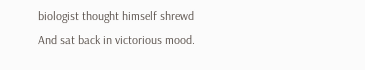biologist thought himself shrewd
And sat back in victorious mood.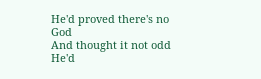He'd proved there's no God
And thought it not odd
He'd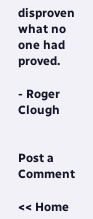disproven what no one had proved.

- Roger Clough


Post a Comment

<< Home